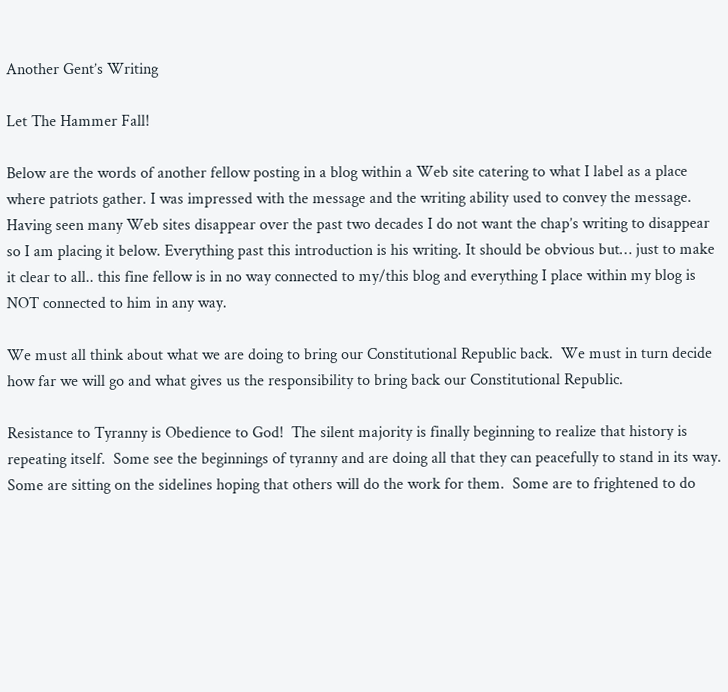Another Gent’s Writing

Let The Hammer Fall!

Below are the words of another fellow posting in a blog within a Web site catering to what I label as a place where patriots gather. I was impressed with the message and the writing ability used to convey the message. Having seen many Web sites disappear over the past two decades I do not want the chap’s writing to disappear so I am placing it below. Everything past this introduction is his writing. It should be obvious but… just to make it clear to all.. this fine fellow is in no way connected to my/this blog and everything I place within my blog is NOT connected to him in any way.

We must all think about what we are doing to bring our Constitutional Republic back.  We must in turn decide how far we will go and what gives us the responsibility to bring back our Constitutional Republic.

Resistance to Tyranny is Obedience to God!  The silent majority is finally beginning to realize that history is repeating itself.  Some see the beginnings of tyranny and are doing all that they can peacefully to stand in its way.  Some are sitting on the sidelines hoping that others will do the work for them.  Some are to frightened to do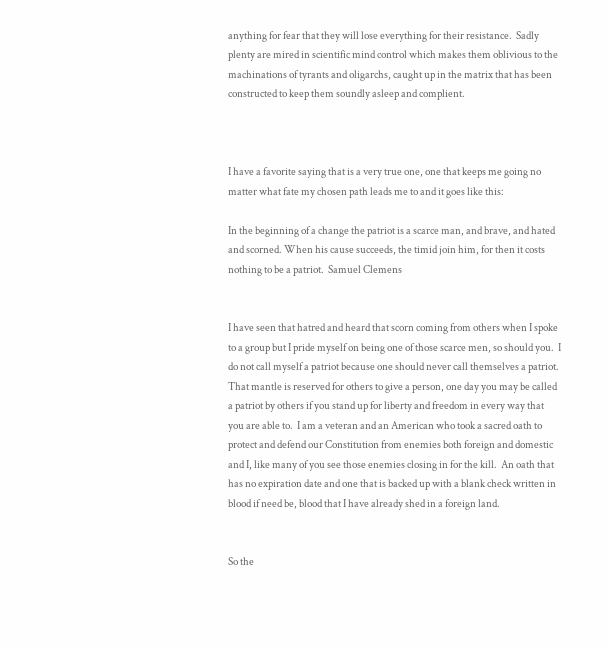anything for fear that they will lose everything for their resistance.  Sadly plenty are mired in scientific mind control which makes them oblivious to the machinations of tyrants and oligarchs, caught up in the matrix that has been constructed to keep them soundly asleep and complient.



I have a favorite saying that is a very true one, one that keeps me going no matter what fate my chosen path leads me to and it goes like this:

In the beginning of a change the patriot is a scarce man, and brave, and hated and scorned. When his cause succeeds, the timid join him, for then it costs nothing to be a patriot.  Samuel Clemens


I have seen that hatred and heard that scorn coming from others when I spoke to a group but I pride myself on being one of those scarce men, so should you.  I do not call myself a patriot because one should never call themselves a patriot.  That mantle is reserved for others to give a person, one day you may be called a patriot by others if you stand up for liberty and freedom in every way that you are able to.  I am a veteran and an American who took a sacred oath to protect and defend our Constitution from enemies both foreign and domestic and I, like many of you see those enemies closing in for the kill.  An oath that has no expiration date and one that is backed up with a blank check written in blood if need be, blood that I have already shed in a foreign land.


So the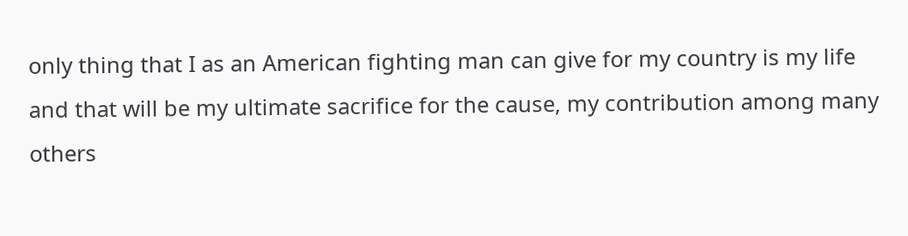only thing that I as an American fighting man can give for my country is my life and that will be my ultimate sacrifice for the cause, my contribution among many others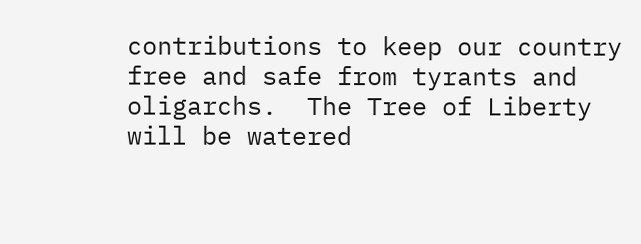contributions to keep our country free and safe from tyrants and oligarchs.  The Tree of Liberty will be watered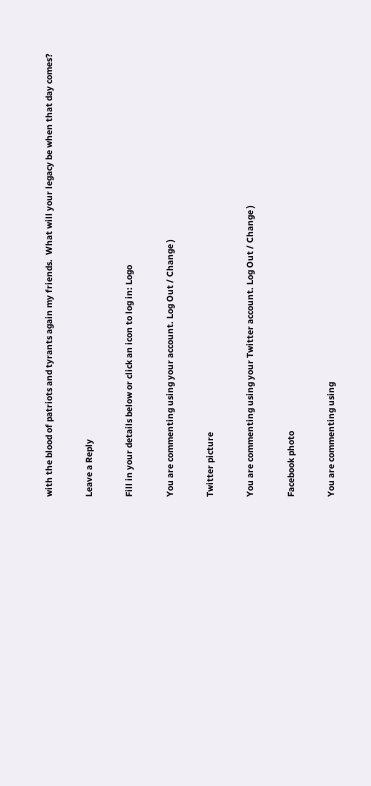with the blood of patriots and tyrants again my friends.  What will your legacy be when that day comes?

Leave a Reply

Fill in your details below or click an icon to log in: Logo

You are commenting using your account. Log Out / Change )

Twitter picture

You are commenting using your Twitter account. Log Out / Change )

Facebook photo

You are commenting using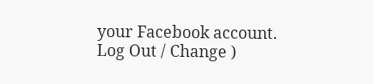your Facebook account. Log Out / Change )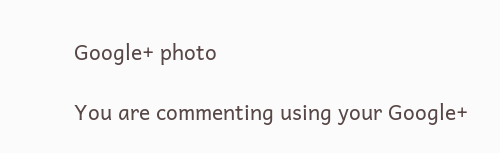Google+ photo

You are commenting using your Google+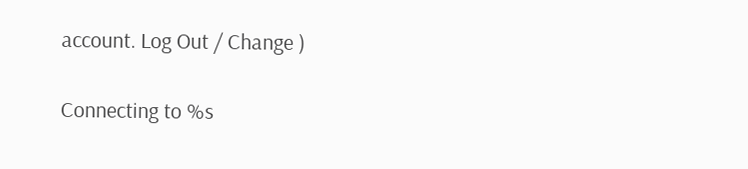account. Log Out / Change )

Connecting to %s